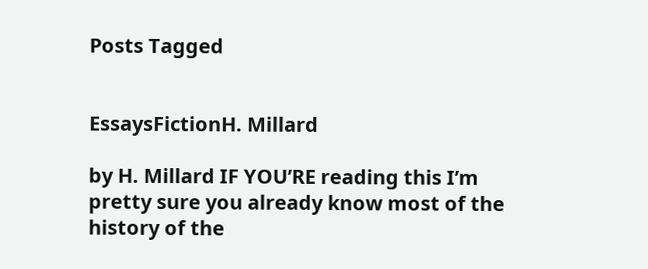Posts Tagged


EssaysFictionH. Millard

by H. Millard IF YOU’RE reading this I’m pretty sure you already know most of the history of the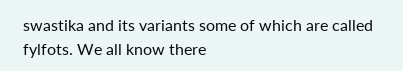swastika and its variants some of which are called fylfots. We all know there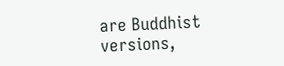are Buddhist versions,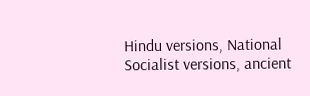Hindu versions, National Socialist versions, ancient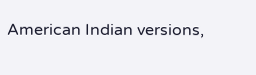American Indian versions,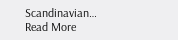Scandinavian…
Read More